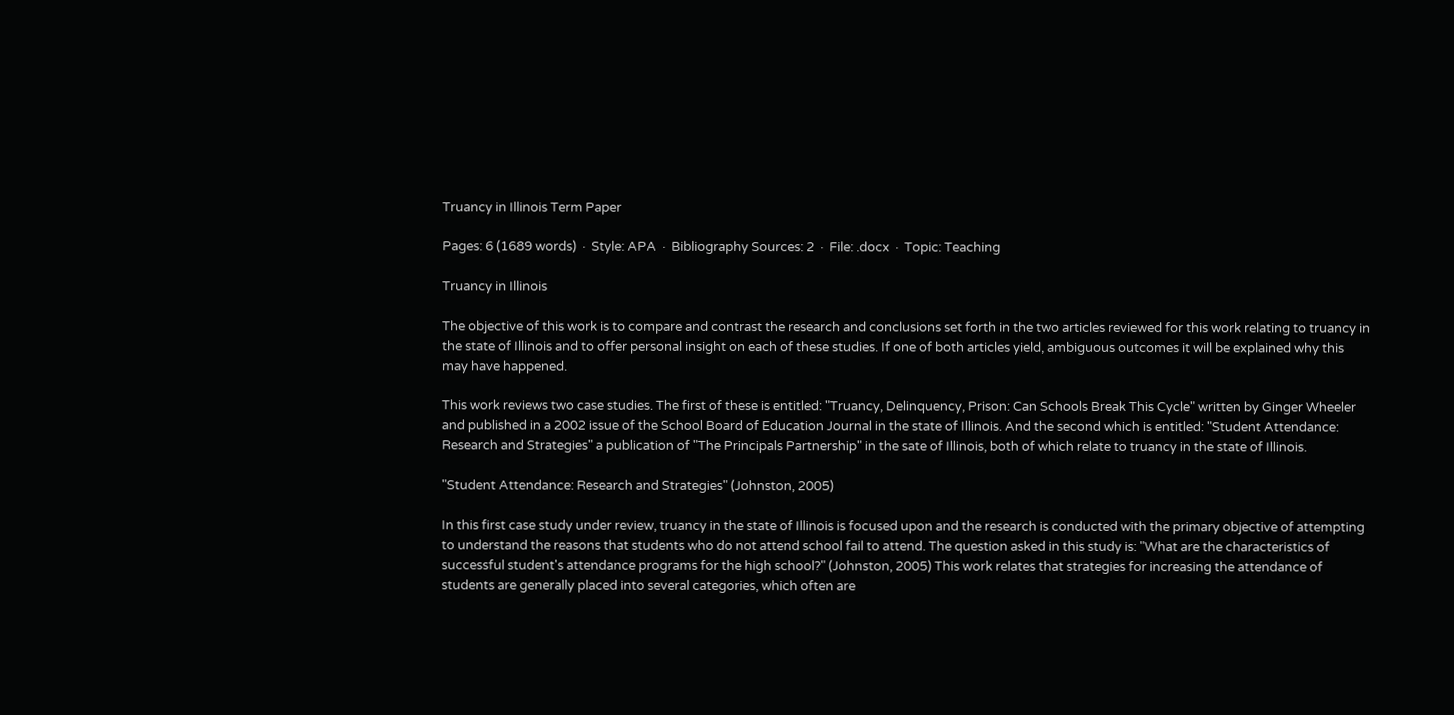Truancy in Illinois Term Paper

Pages: 6 (1689 words)  ·  Style: APA  ·  Bibliography Sources: 2  ·  File: .docx  ·  Topic: Teaching

Truancy in Illinois

The objective of this work is to compare and contrast the research and conclusions set forth in the two articles reviewed for this work relating to truancy in the state of Illinois and to offer personal insight on each of these studies. If one of both articles yield, ambiguous outcomes it will be explained why this may have happened.

This work reviews two case studies. The first of these is entitled: "Truancy, Delinquency, Prison: Can Schools Break This Cycle" written by Ginger Wheeler and published in a 2002 issue of the School Board of Education Journal in the state of Illinois. And the second which is entitled: "Student Attendance: Research and Strategies" a publication of "The Principals Partnership" in the sate of Illinois, both of which relate to truancy in the state of Illinois.

"Student Attendance: Research and Strategies" (Johnston, 2005)

In this first case study under review, truancy in the state of Illinois is focused upon and the research is conducted with the primary objective of attempting to understand the reasons that students who do not attend school fail to attend. The question asked in this study is: "What are the characteristics of successful student's attendance programs for the high school?" (Johnston, 2005) This work relates that strategies for increasing the attendance of students are generally placed into several categories, which often are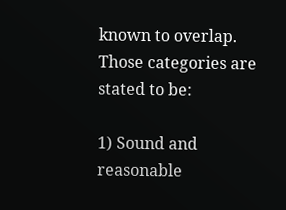known to overlap. Those categories are stated to be:

1) Sound and reasonable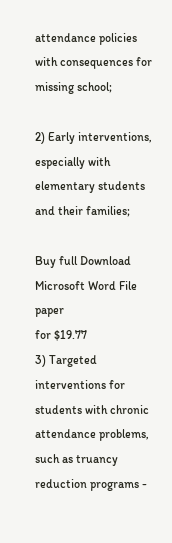attendance policies with consequences for missing school;

2) Early interventions, especially with elementary students and their families;

Buy full Download Microsoft Word File paper
for $19.77
3) Targeted interventions for students with chronic attendance problems, such as truancy reduction programs -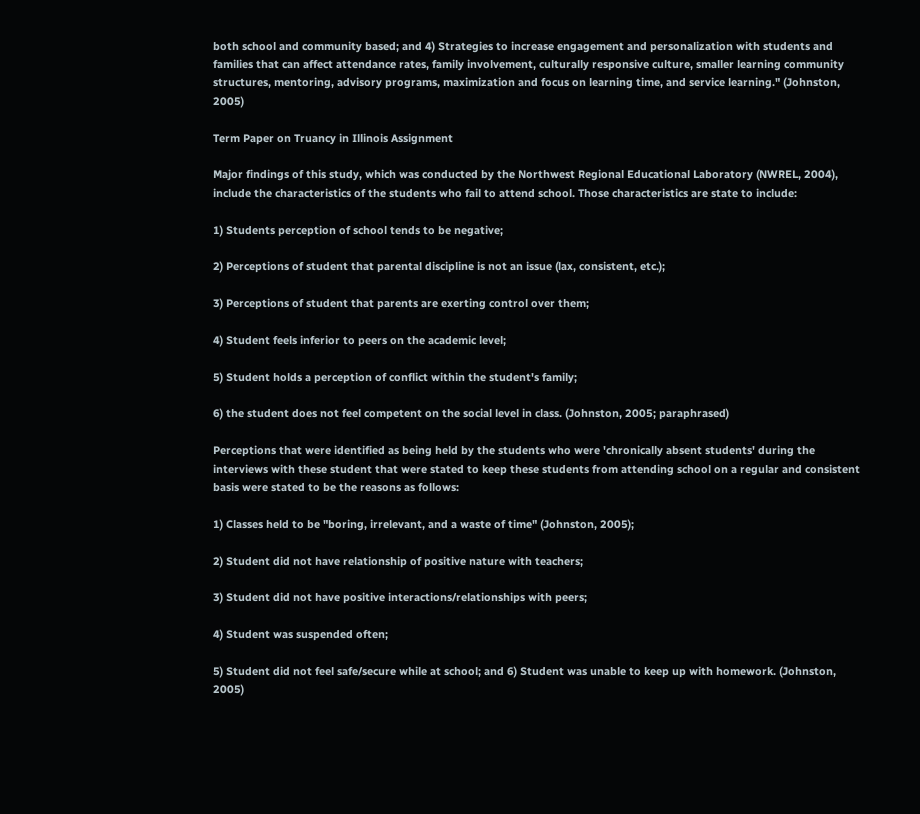both school and community based; and 4) Strategies to increase engagement and personalization with students and families that can affect attendance rates, family involvement, culturally responsive culture, smaller learning community structures, mentoring, advisory programs, maximization and focus on learning time, and service learning." (Johnston, 2005)

Term Paper on Truancy in Illinois Assignment

Major findings of this study, which was conducted by the Northwest Regional Educational Laboratory (NWREL, 2004), include the characteristics of the students who fail to attend school. Those characteristics are state to include:

1) Students perception of school tends to be negative;

2) Perceptions of student that parental discipline is not an issue (lax, consistent, etc.);

3) Perceptions of student that parents are exerting control over them;

4) Student feels inferior to peers on the academic level;

5) Student holds a perception of conflict within the student's family;

6) the student does not feel competent on the social level in class. (Johnston, 2005; paraphrased)

Perceptions that were identified as being held by the students who were 'chronically absent students' during the interviews with these student that were stated to keep these students from attending school on a regular and consistent basis were stated to be the reasons as follows:

1) Classes held to be "boring, irrelevant, and a waste of time" (Johnston, 2005);

2) Student did not have relationship of positive nature with teachers;

3) Student did not have positive interactions/relationships with peers;

4) Student was suspended often;

5) Student did not feel safe/secure while at school; and 6) Student was unable to keep up with homework. (Johnston, 2005)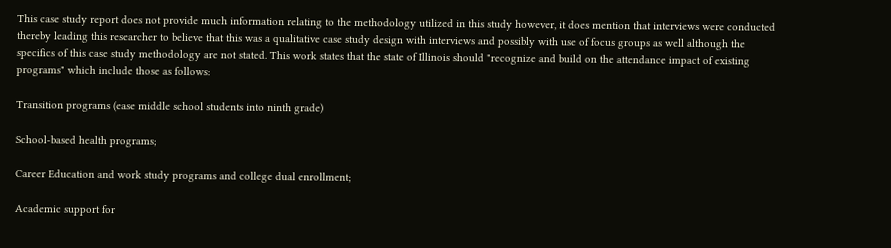This case study report does not provide much information relating to the methodology utilized in this study however, it does mention that interviews were conducted thereby leading this researcher to believe that this was a qualitative case study design with interviews and possibly with use of focus groups as well although the specifics of this case study methodology are not stated. This work states that the state of Illinois should "recognize and build on the attendance impact of existing programs" which include those as follows:

Transition programs (ease middle school students into ninth grade)

School-based health programs;

Career Education and work study programs and college dual enrollment;

Academic support for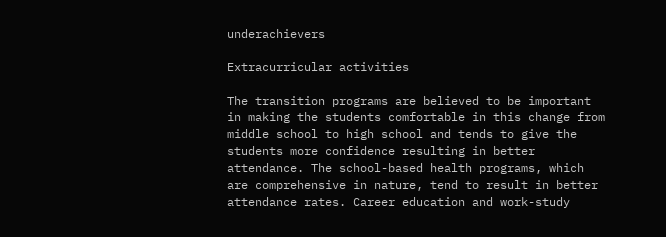underachievers

Extracurricular activities

The transition programs are believed to be important in making the students comfortable in this change from middle school to high school and tends to give the students more confidence resulting in better attendance. The school-based health programs, which are comprehensive in nature, tend to result in better attendance rates. Career education and work-study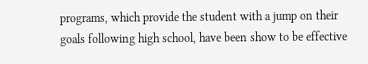programs, which provide the student with a jump on their goals following high school, have been show to be effective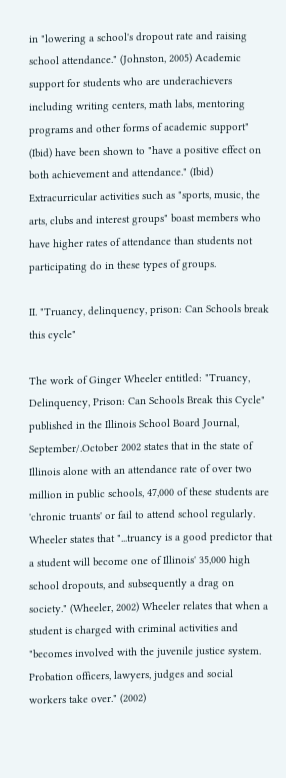in "lowering a school's dropout rate and raising school attendance." (Johnston, 2005) Academic support for students who are underachievers including writing centers, math labs, mentoring programs and other forms of academic support" (Ibid) have been shown to "have a positive effect on both achievement and attendance." (Ibid) Extracurricular activities such as "sports, music, the arts, clubs and interest groups" boast members who have higher rates of attendance than students not participating do in these types of groups.

II. "Truancy, delinquency, prison: Can Schools break this cycle"

The work of Ginger Wheeler entitled: "Truancy, Delinquency, Prison: Can Schools Break this Cycle" published in the Illinois School Board Journal, September/.October 2002 states that in the state of Illinois alone with an attendance rate of over two million in public schools, 47,000 of these students are 'chronic truants' or fail to attend school regularly. Wheeler states that "...truancy is a good predictor that a student will become one of Illinois' 35,000 high school dropouts, and subsequently a drag on society." (Wheeler, 2002) Wheeler relates that when a student is charged with criminal activities and "becomes involved with the juvenile justice system. Probation officers, lawyers, judges and social workers take over." (2002)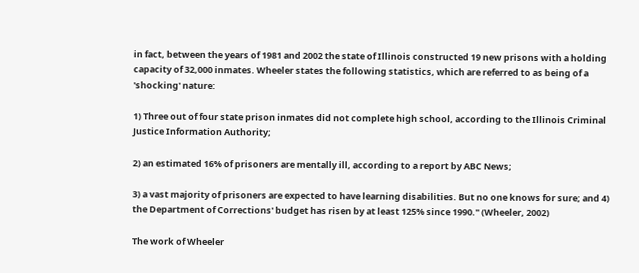in fact, between the years of 1981 and 2002 the state of Illinois constructed 19 new prisons with a holding capacity of 32,000 inmates. Wheeler states the following statistics, which are referred to as being of a 'shocking' nature:

1) Three out of four state prison inmates did not complete high school, according to the Illinois Criminal Justice Information Authority;

2) an estimated 16% of prisoners are mentally ill, according to a report by ABC News;

3) a vast majority of prisoners are expected to have learning disabilities. But no one knows for sure; and 4) the Department of Corrections' budget has risen by at least 125% since 1990." (Wheeler, 2002)

The work of Wheeler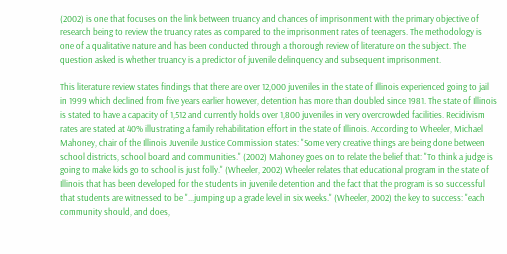(2002) is one that focuses on the link between truancy and chances of imprisonment with the primary objective of research being to review the truancy rates as compared to the imprisonment rates of teenagers. The methodology is one of a qualitative nature and has been conducted through a thorough review of literature on the subject. The question asked is whether truancy is a predictor of juvenile delinquency and subsequent imprisonment.

This literature review states findings that there are over 12,000 juveniles in the state of Illinois experienced going to jail in 1999 which declined from five years earlier however, detention has more than doubled since 1981. The state of Illinois is stated to have a capacity of 1,512 and currently holds over 1,800 juveniles in very overcrowded facilities. Recidivism rates are stated at 40% illustrating a family rehabilitation effort in the state of Illinois. According to Wheeler, Michael Mahoney, chair of the Illinois Juvenile Justice Commission states: "Some very creative things are being done between school districts, school board and communities." (2002) Mahoney goes on to relate the belief that: "To think a judge is going to make kids go to school is just folly." (Wheeler, 2002) Wheeler relates that educational program in the state of Illinois that has been developed for the students in juvenile detention and the fact that the program is so successful that students are witnessed to be "...jumping up a grade level in six weeks." (Wheeler, 2002) the key to success: "each community should, and does,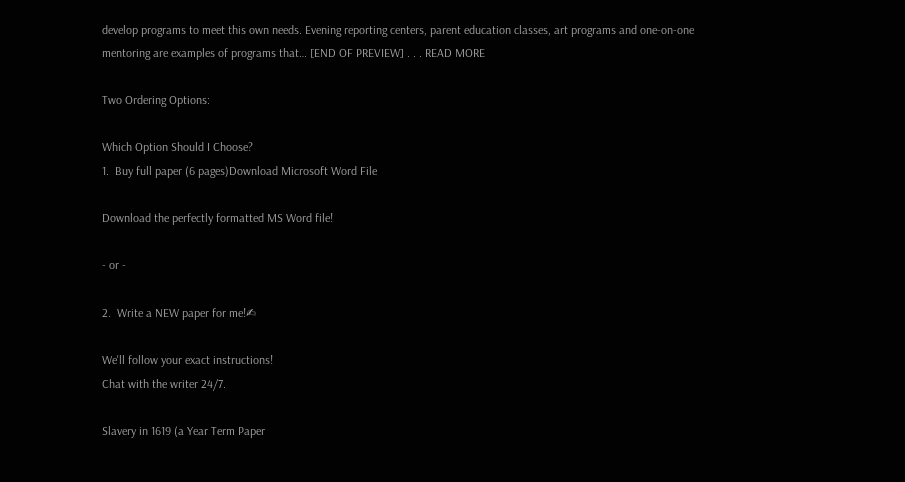develop programs to meet this own needs. Evening reporting centers, parent education classes, art programs and one-on-one mentoring are examples of programs that… [END OF PREVIEW] . . . READ MORE

Two Ordering Options:

Which Option Should I Choose?
1.  Buy full paper (6 pages)Download Microsoft Word File

Download the perfectly formatted MS Word file!

- or -

2.  Write a NEW paper for me!✍

We'll follow your exact instructions!
Chat with the writer 24/7.

Slavery in 1619 (a Year Term Paper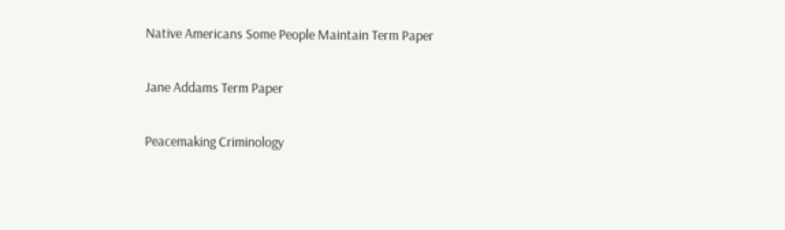Native Americans Some People Maintain Term Paper

Jane Addams Term Paper

Peacemaking Criminology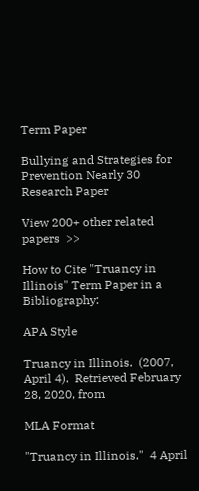Term Paper

Bullying and Strategies for Prevention Nearly 30 Research Paper

View 200+ other related papers  >>

How to Cite "Truancy in Illinois" Term Paper in a Bibliography:

APA Style

Truancy in Illinois.  (2007, April 4).  Retrieved February 28, 2020, from

MLA Format

"Truancy in Illinois."  4 April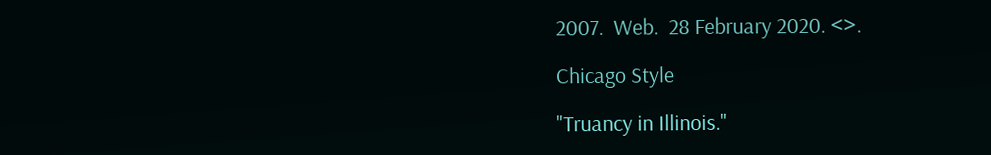2007.  Web.  28 February 2020. <>.

Chicago Style

"Truancy in Illinois."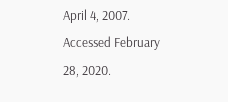April 4, 2007.  Accessed February 28, 2020.